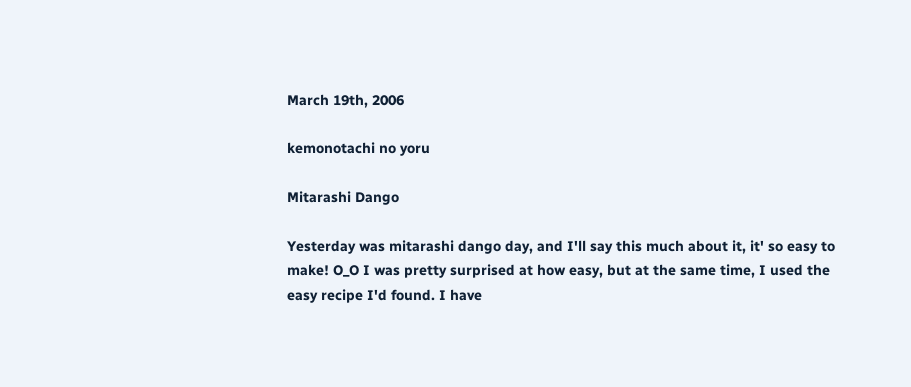March 19th, 2006

kemonotachi no yoru

Mitarashi Dango

Yesterday was mitarashi dango day, and I'll say this much about it, it' so easy to make! O_O I was pretty surprised at how easy, but at the same time, I used the easy recipe I'd found. I have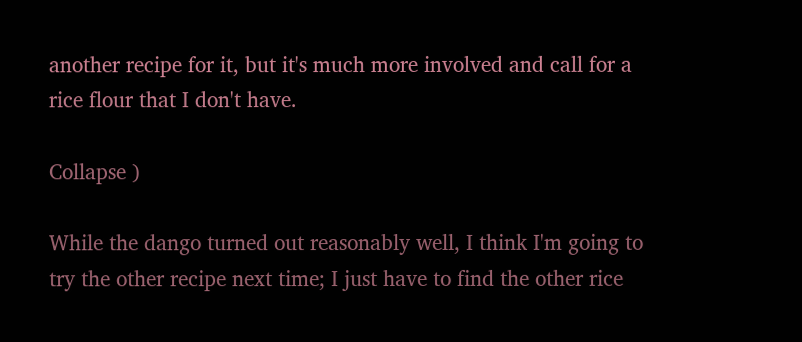another recipe for it, but it's much more involved and call for a rice flour that I don't have.

Collapse )

While the dango turned out reasonably well, I think I'm going to try the other recipe next time; I just have to find the other rice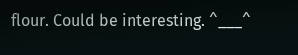flour. Could be interesting. ^___^